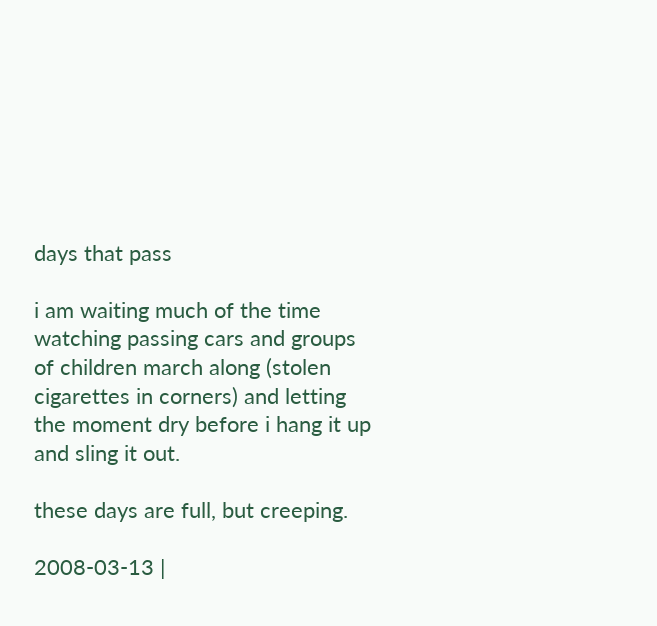days that pass

i am waiting much of the time watching passing cars and groups of children march along (stolen cigarettes in corners) and letting the moment dry before i hang it up and sling it out.

these days are full, but creeping.

2008-03-13 |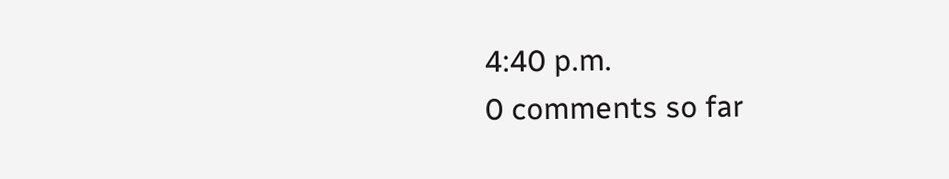4:40 p.m.
0 comments so far